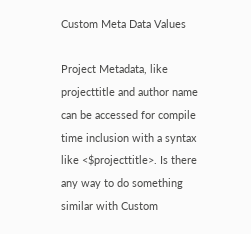Custom Meta Data Values

Project Metadata, like projecttitle and author name can be accessed for compile time inclusion with a syntax like <$projecttitle>. Is there any way to do something similar with Custom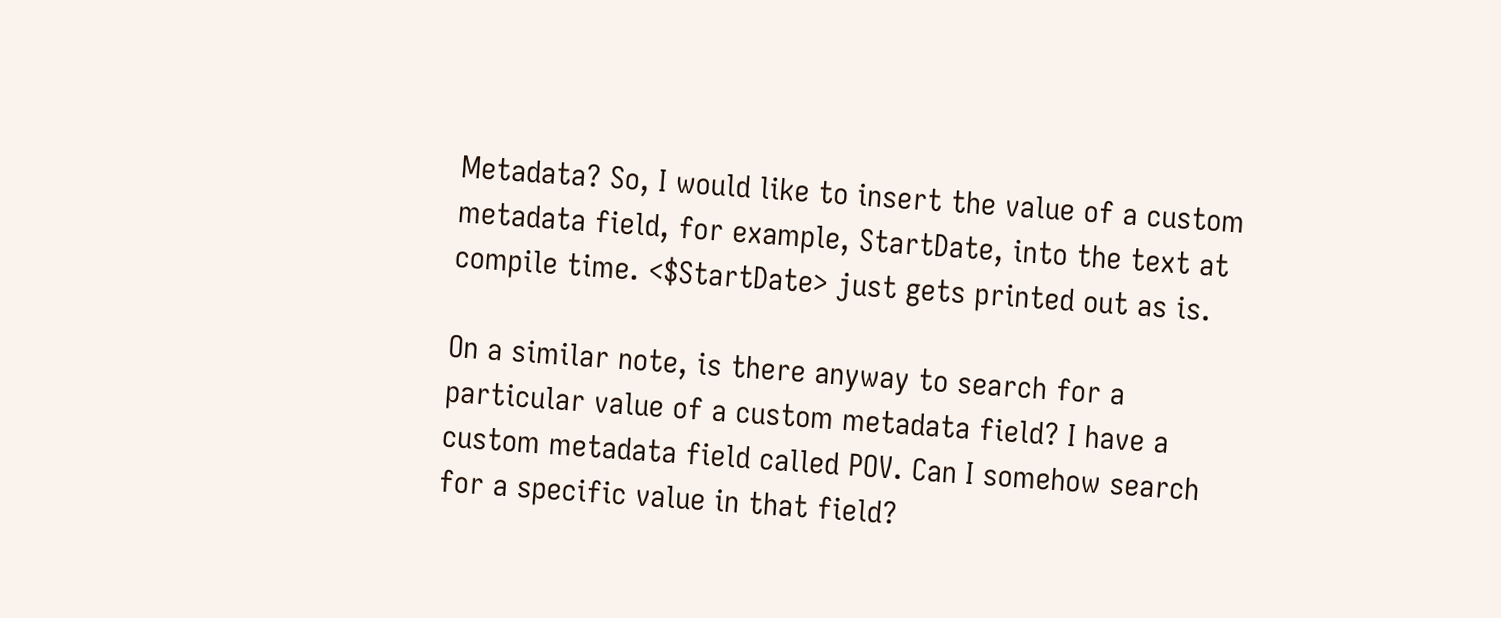Metadata? So, I would like to insert the value of a custom metadata field, for example, StartDate, into the text at compile time. <$StartDate> just gets printed out as is.

On a similar note, is there anyway to search for a particular value of a custom metadata field? I have a custom metadata field called POV. Can I somehow search for a specific value in that field?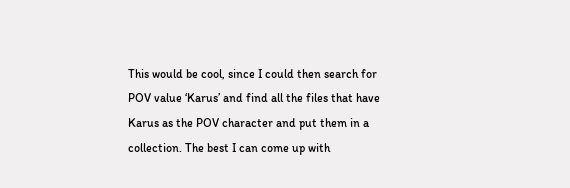This would be cool, since I could then search for POV value ‘Karus’ and find all the files that have Karus as the POV character and put them in a collection. The best I can come up with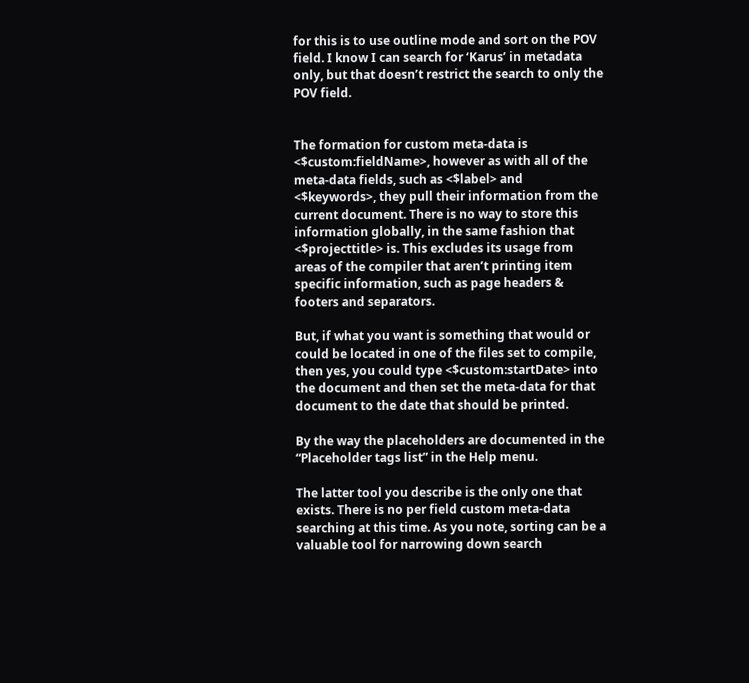for this is to use outline mode and sort on the POV field. I know I can search for ‘Karus’ in metadata only, but that doesn’t restrict the search to only the POV field.


The formation for custom meta-data is <$custom:fieldName>, however as with all of the meta-data fields, such as <$label> and <$keywords>, they pull their information from the current document. There is no way to store this information globally, in the same fashion that <$projecttitle> is. This excludes its usage from areas of the compiler that aren’t printing item specific information, such as page headers & footers and separators.

But, if what you want is something that would or could be located in one of the files set to compile, then yes, you could type <$custom:startDate> into the document and then set the meta-data for that document to the date that should be printed.

By the way the placeholders are documented in the “Placeholder tags list” in the Help menu.

The latter tool you describe is the only one that exists. There is no per field custom meta-data searching at this time. As you note, sorting can be a valuable tool for narrowing down search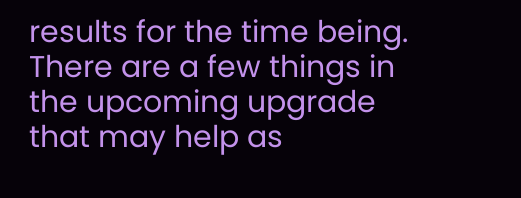results for the time being. There are a few things in the upcoming upgrade that may help as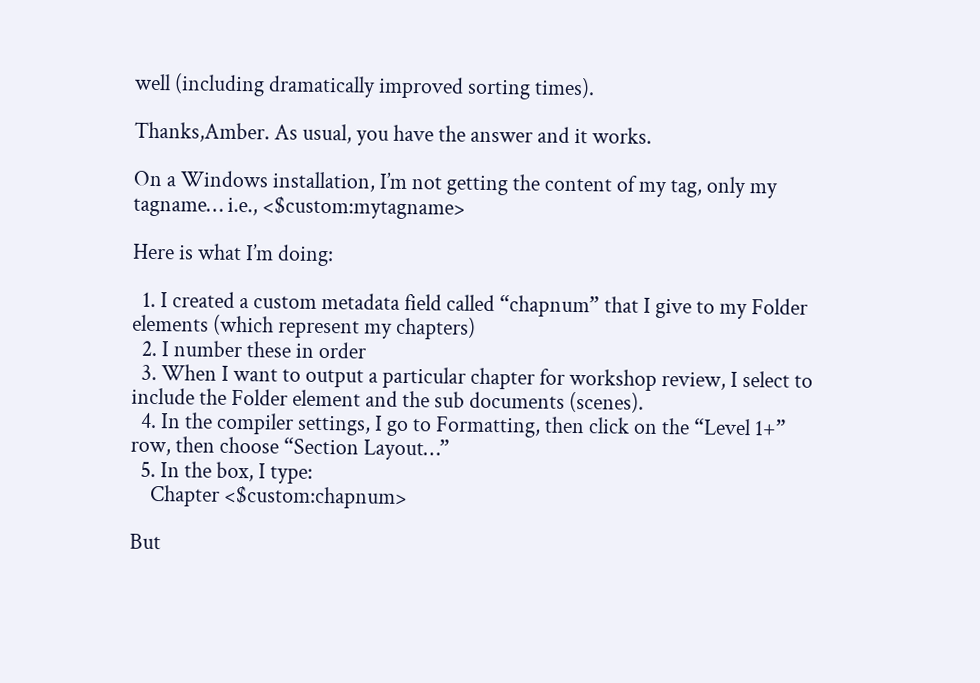well (including dramatically improved sorting times).

Thanks,Amber. As usual, you have the answer and it works.

On a Windows installation, I’m not getting the content of my tag, only my tagname… i.e., <$custom:mytagname>

Here is what I’m doing:

  1. I created a custom metadata field called “chapnum” that I give to my Folder elements (which represent my chapters)
  2. I number these in order
  3. When I want to output a particular chapter for workshop review, I select to include the Folder element and the sub documents (scenes).
  4. In the compiler settings, I go to Formatting, then click on the “Level 1+” row, then choose “Section Layout…”
  5. In the box, I type:
    Chapter <$custom:chapnum>

But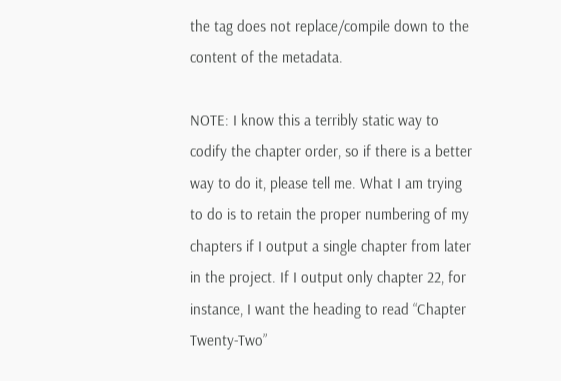the tag does not replace/compile down to the content of the metadata.

NOTE: I know this a terribly static way to codify the chapter order, so if there is a better way to do it, please tell me. What I am trying to do is to retain the proper numbering of my chapters if I output a single chapter from later in the project. If I output only chapter 22, for instance, I want the heading to read “Chapter Twenty-Two”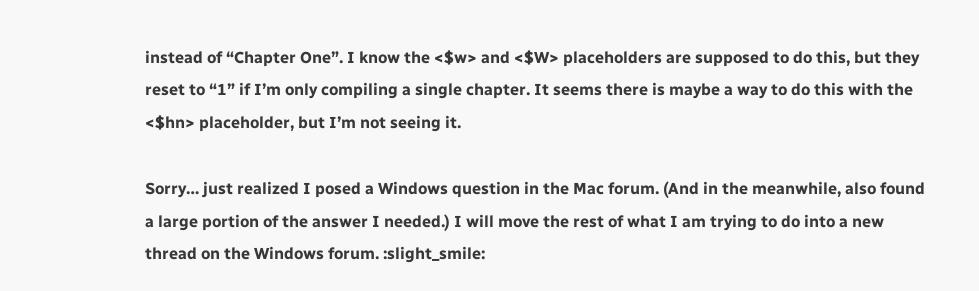instead of “Chapter One”. I know the <$w> and <$W> placeholders are supposed to do this, but they reset to “1” if I’m only compiling a single chapter. It seems there is maybe a way to do this with the <$hn> placeholder, but I’m not seeing it.

Sorry… just realized I posed a Windows question in the Mac forum. (And in the meanwhile, also found a large portion of the answer I needed.) I will move the rest of what I am trying to do into a new thread on the Windows forum. :slight_smile: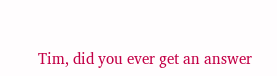Tim, did you ever get an answer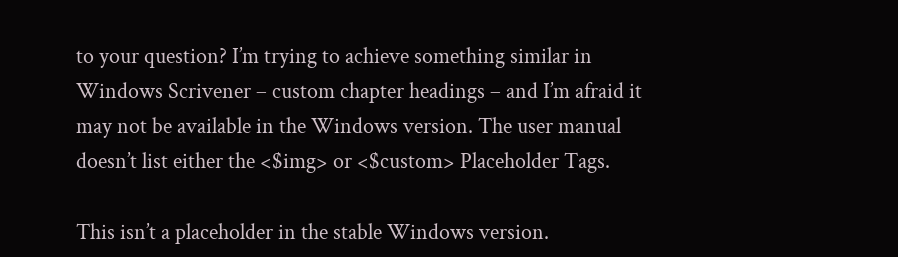to your question? I’m trying to achieve something similar in Windows Scrivener – custom chapter headings – and I’m afraid it may not be available in the Windows version. The user manual doesn’t list either the <$img> or <$custom> Placeholder Tags.

This isn’t a placeholder in the stable Windows version.